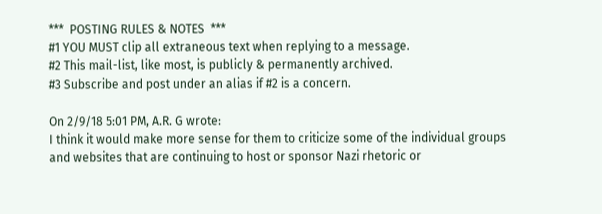***  POSTING RULES & NOTES  ***
#1 YOU MUST clip all extraneous text when replying to a message.
#2 This mail-list, like most, is publicly & permanently archived.
#3 Subscribe and post under an alias if #2 is a concern.

On 2/9/18 5:01 PM, A.R. G wrote:
I think it would make more sense for them to criticize some of the individual groups and websites that are continuing to host or sponsor Nazi rhetoric or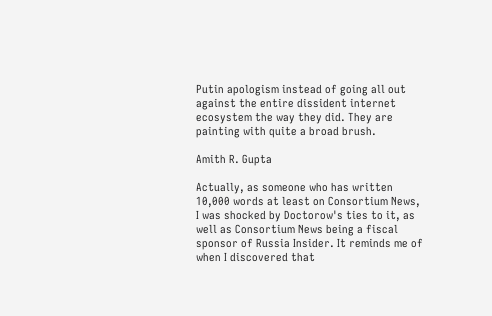Putin apologism instead of going all out against the entire dissident internet ecosystem the way they did. They are painting with quite a broad brush.

Amith R. Gupta

Actually, as someone who has written 10,000 words at least on Consortium News, I was shocked by Doctorow's ties to it, as well as Consortium News being a fiscal sponsor of Russia Insider. It reminds me of when I discovered that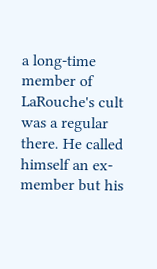a long-time member of LaRouche's cult was a regular there. He called himself an ex-member but his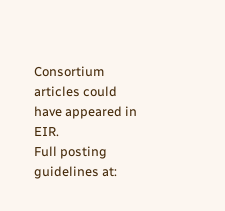Consortium articles could have appeared in EIR.
Full posting guidelines at: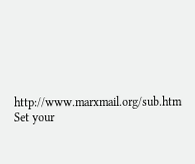http://www.marxmail.org/sub.htm
Set your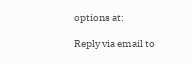options at:

Reply via email to